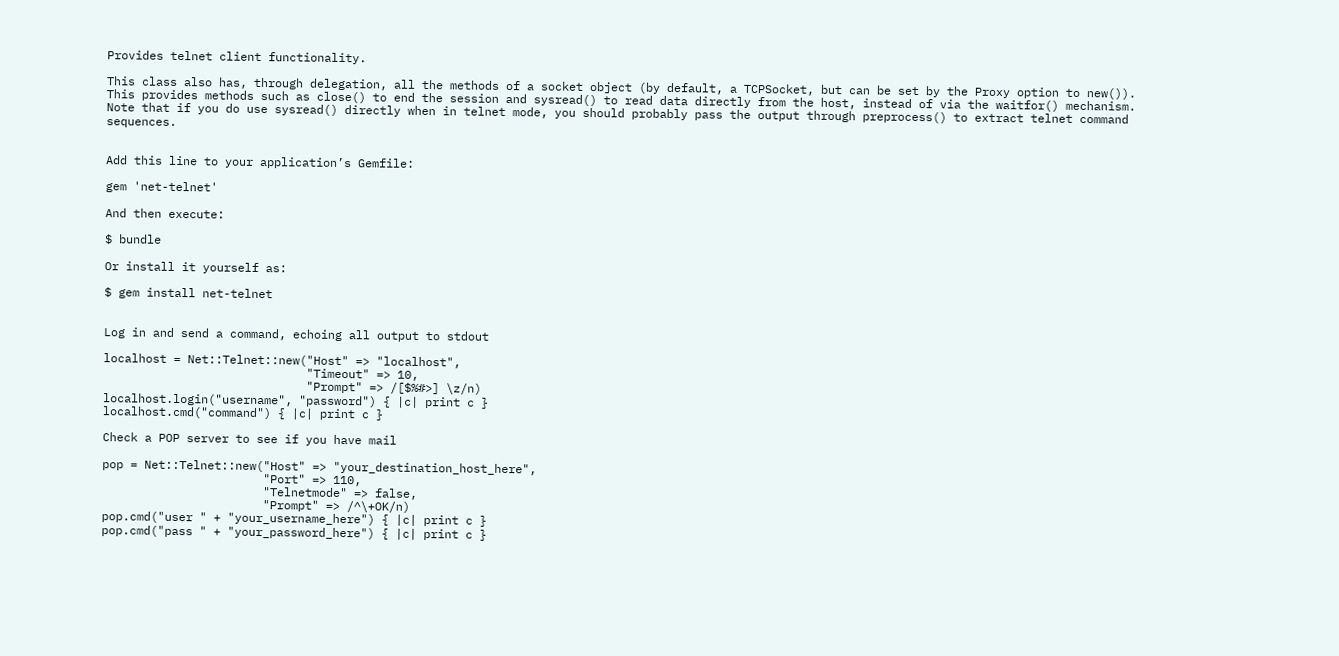Provides telnet client functionality.

This class also has, through delegation, all the methods of a socket object (by default, a TCPSocket, but can be set by the Proxy option to new()). This provides methods such as close() to end the session and sysread() to read data directly from the host, instead of via the waitfor() mechanism. Note that if you do use sysread() directly when in telnet mode, you should probably pass the output through preprocess() to extract telnet command sequences.


Add this line to your application’s Gemfile:

gem 'net-telnet'

And then execute:

$ bundle

Or install it yourself as:

$ gem install net-telnet


Log in and send a command, echoing all output to stdout

localhost = Net::Telnet::new("Host" => "localhost",
                             "Timeout" => 10,
                             "Prompt" => /[$%#>] \z/n)
localhost.login("username", "password") { |c| print c }
localhost.cmd("command") { |c| print c }

Check a POP server to see if you have mail

pop = Net::Telnet::new("Host" => "your_destination_host_here",
                       "Port" => 110,
                       "Telnetmode" => false,
                       "Prompt" => /^\+OK/n)
pop.cmd("user " + "your_username_here") { |c| print c }
pop.cmd("pass " + "your_password_here") { |c| print c }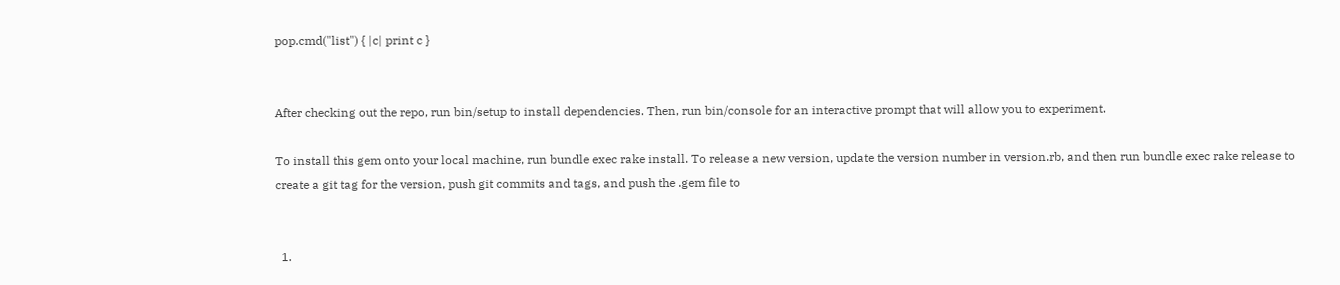pop.cmd("list") { |c| print c }


After checking out the repo, run bin/setup to install dependencies. Then, run bin/console for an interactive prompt that will allow you to experiment.

To install this gem onto your local machine, run bundle exec rake install. To release a new version, update the version number in version.rb, and then run bundle exec rake release to create a git tag for the version, push git commits and tags, and push the .gem file to


  1.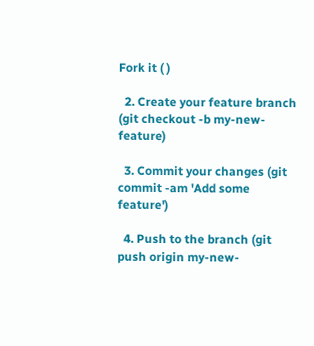Fork it ( )

  2. Create your feature branch (git checkout -b my-new-feature)

  3. Commit your changes (git commit -am 'Add some feature')

  4. Push to the branch (git push origin my-new-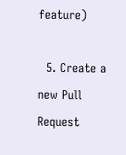feature)

  5. Create a new Pull Request